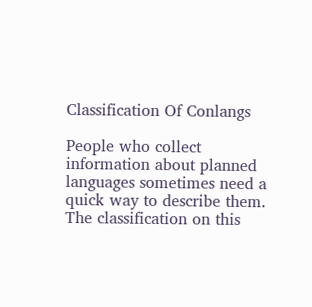Classification Of Conlangs

People who collect information about planned languages sometimes need a quick way to describe them. The classification on this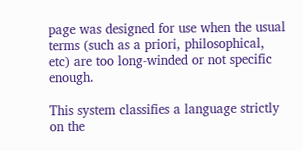page was designed for use when the usual terms (such as a priori, philosophical, etc) are too long-winded or not specific enough.

This system classifies a language strictly on the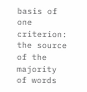basis of one criterion: the source of the majority of words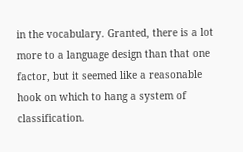in the vocabulary. Granted, there is a lot more to a language design than that one factor, but it seemed like a reasonable hook on which to hang a system of classification.